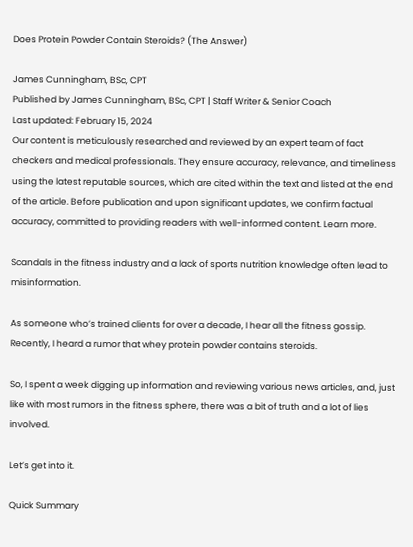Does Protein Powder Contain Steroids? (The Answer)

James Cunningham, BSc, CPT
Published by James Cunningham, BSc, CPT | Staff Writer & Senior Coach
Last updated: February 15, 2024
Our content is meticulously researched and reviewed by an expert team of fact checkers and medical professionals. They ensure accuracy, relevance, and timeliness using the latest reputable sources, which are cited within the text and listed at the end of the article. Before publication and upon significant updates, we confirm factual accuracy, committed to providing readers with well-informed content. Learn more.

Scandals in the fitness industry and a lack of sports nutrition knowledge often lead to misinformation.

As someone who’s trained clients for over a decade, I hear all the fitness gossip. Recently, I heard a rumor that whey protein powder contains steroids.

So, I spent a week digging up information and reviewing various news articles, and, just like with most rumors in the fitness sphere, there was a bit of truth and a lot of lies involved.

Let’s get into it.

Quick Summary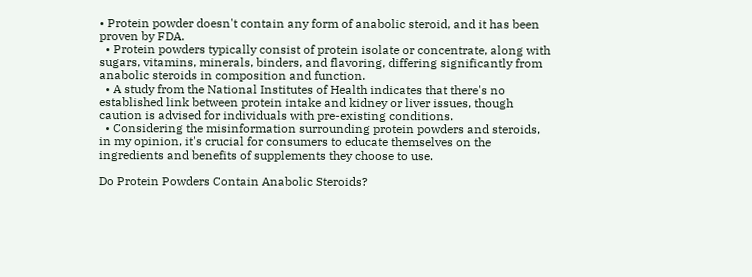• Protein powder doesn't contain any form of anabolic steroid, and it has been proven by FDA.
  • Protein powders typically consist of protein isolate or concentrate, along with sugars, vitamins, minerals, binders, and flavoring, differing significantly from anabolic steroids in composition and function.
  • A study from the National Institutes of Health indicates that there's no established link between protein intake and kidney or liver issues, though caution is advised for individuals with pre-existing conditions.
  • Considering the misinformation surrounding protein powders and steroids, in my opinion, it's crucial for consumers to educate themselves on the ingredients and benefits of supplements they choose to use.

Do Protein Powders Contain Anabolic Steroids?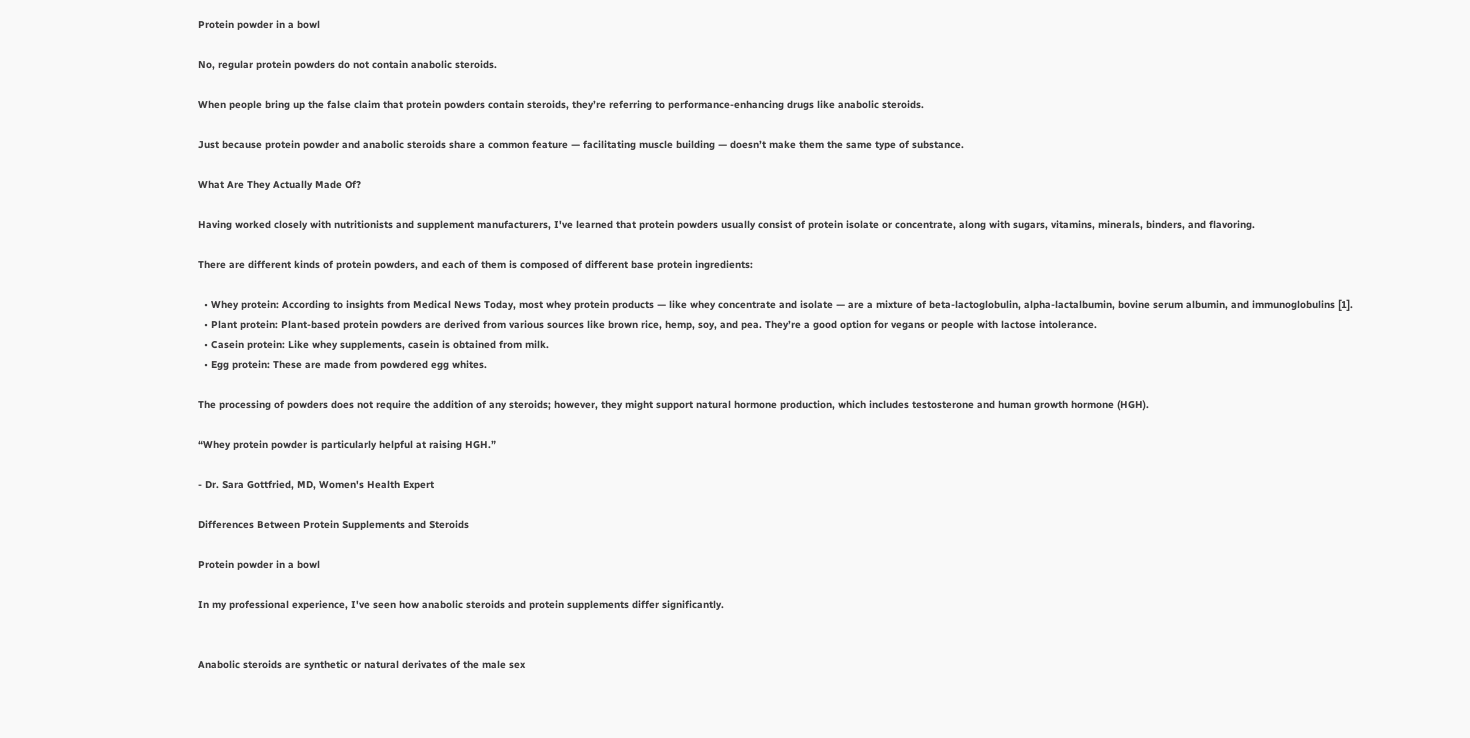Protein powder in a bowl

No, regular protein powders do not contain anabolic steroids.

When people bring up the false claim that protein powders contain steroids, they’re referring to performance-enhancing drugs like anabolic steroids.

Just because protein powder and anabolic steroids share a common feature — facilitating muscle building — doesn’t make them the same type of substance.

What Are They Actually Made Of?

Having worked closely with nutritionists and supplement manufacturers, I've learned that protein powders usually consist of protein isolate or concentrate, along with sugars, vitamins, minerals, binders, and flavoring.

There are different kinds of protein powders, and each of them is composed of different base protein ingredients:

  • Whey protein: According to insights from Medical News Today, most whey protein products — like whey concentrate and isolate — are a mixture of beta-lactoglobulin, alpha-lactalbumin, bovine serum albumin, and immunoglobulins [1].
  • Plant protein: Plant-based protein powders are derived from various sources like brown rice, hemp, soy, and pea. They’re a good option for vegans or people with lactose intolerance.
  • Casein protein: Like whey supplements, casein is obtained from milk.
  • Egg protein: These are made from powdered egg whites.

The processing of powders does not require the addition of any steroids; however, they might support natural hormone production, which includes testosterone and human growth hormone (HGH).

“Whey protein powder is particularly helpful at raising HGH.”

- Dr. Sara Gottfried, MD, Women's Health Expert

Differences Between Protein Supplements and Steroids

Protein powder in a bowl

In my professional experience, I've seen how anabolic steroids and protein supplements differ significantly.


Anabolic steroids are synthetic or natural derivates of the male sex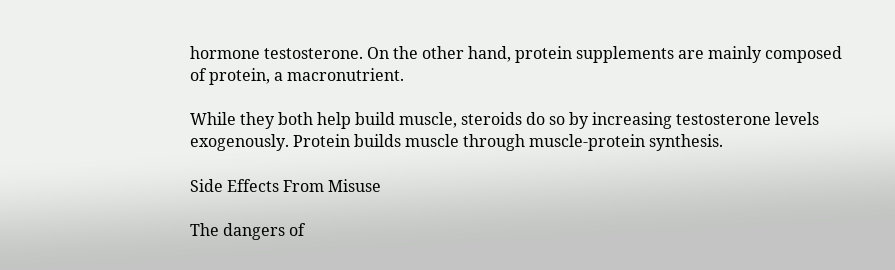hormone testosterone. On the other hand, protein supplements are mainly composed of protein, a macronutrient.

While they both help build muscle, steroids do so by increasing testosterone levels exogenously. Protein builds muscle through muscle-protein synthesis.

Side Effects From Misuse

The dangers of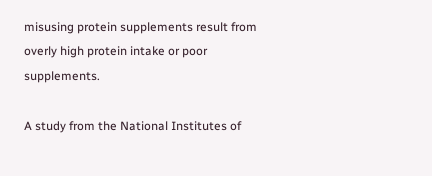misusing protein supplements result from overly high protein intake or poor supplements.

A study from the National Institutes of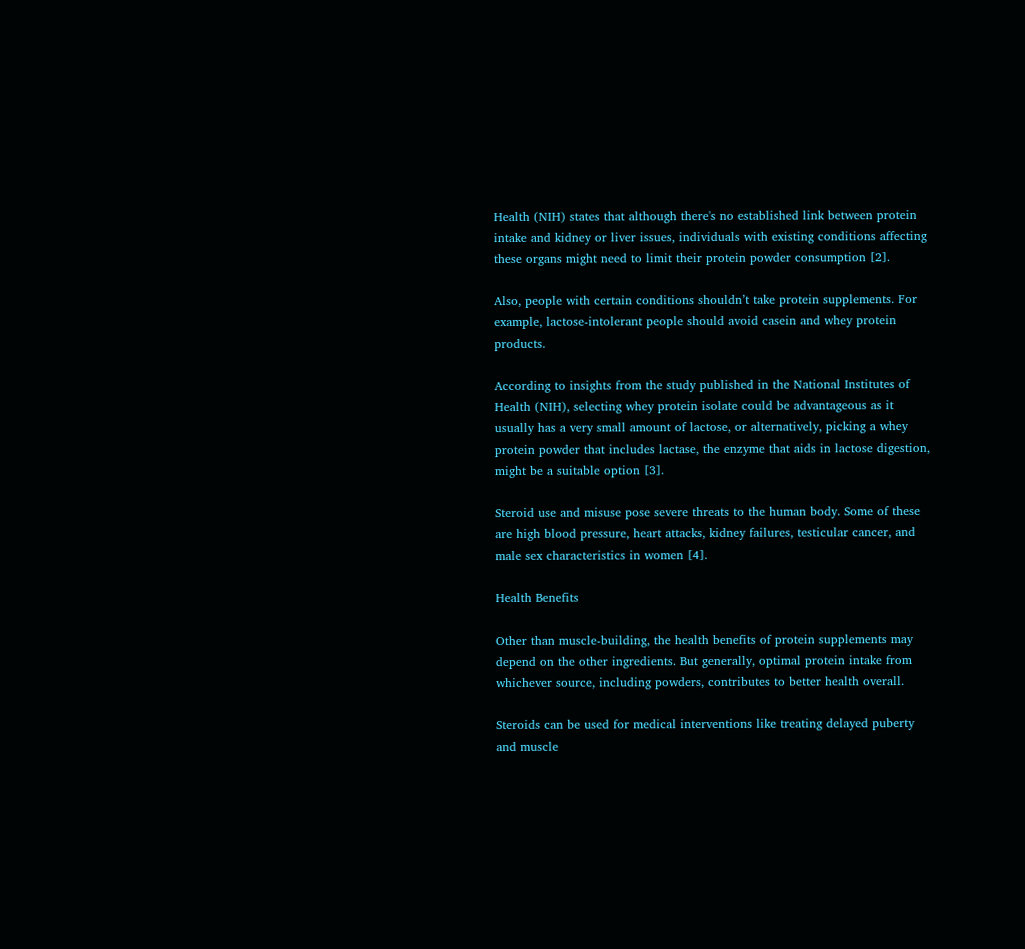Health (NIH) states that although there's no established link between protein intake and kidney or liver issues, individuals with existing conditions affecting these organs might need to limit their protein powder consumption [2].

Also, people with certain conditions shouldn’t take protein supplements. For example, lactose-intolerant people should avoid casein and whey protein products.

According to insights from the study published in the National Institutes of Health (NIH), selecting whey protein isolate could be advantageous as it usually has a very small amount of lactose, or alternatively, picking a whey protein powder that includes lactase, the enzyme that aids in lactose digestion, might be a suitable option [3].

Steroid use and misuse pose severe threats to the human body. Some of these are high blood pressure, heart attacks, kidney failures, testicular cancer, and male sex characteristics in women [4].

Health Benefits

Other than muscle-building, the health benefits of protein supplements may depend on the other ingredients. But generally, optimal protein intake from whichever source, including powders, contributes to better health overall.

Steroids can be used for medical interventions like treating delayed puberty and muscle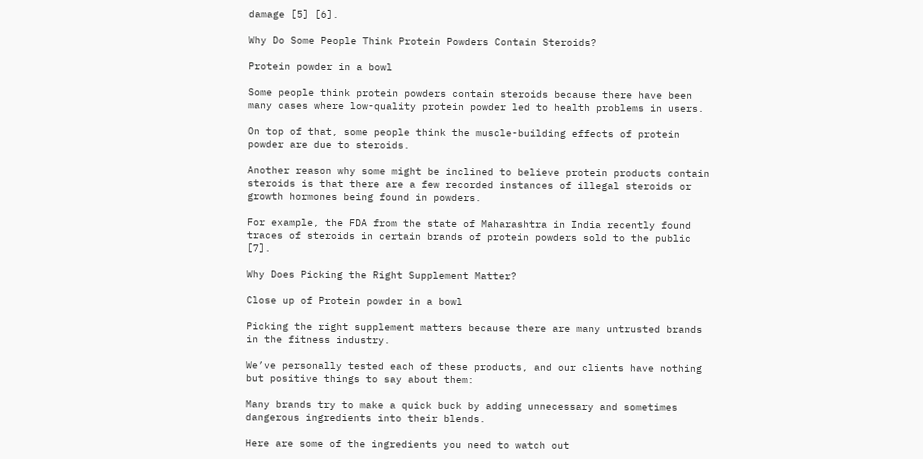damage [5] [6].

Why Do Some People Think Protein Powders Contain Steroids?

Protein powder in a bowl

Some people think protein powders contain steroids because there have been many cases where low-quality protein powder led to health problems in users.

On top of that, some people think the muscle-building effects of protein powder are due to steroids.

Another reason why some might be inclined to believe protein products contain steroids is that there are a few recorded instances of illegal steroids or growth hormones being found in powders.

For example, the FDA from the state of Maharashtra in India recently found traces of steroids in certain brands of protein powders sold to the public [7].

Why Does Picking the Right Supplement Matter?

Close up of Protein powder in a bowl

Picking the right supplement matters because there are many untrusted brands in the fitness industry.

We’ve personally tested each of these products, and our clients have nothing but positive things to say about them:

Many brands try to make a quick buck by adding unnecessary and sometimes dangerous ingredients into their blends.

Here are some of the ingredients you need to watch out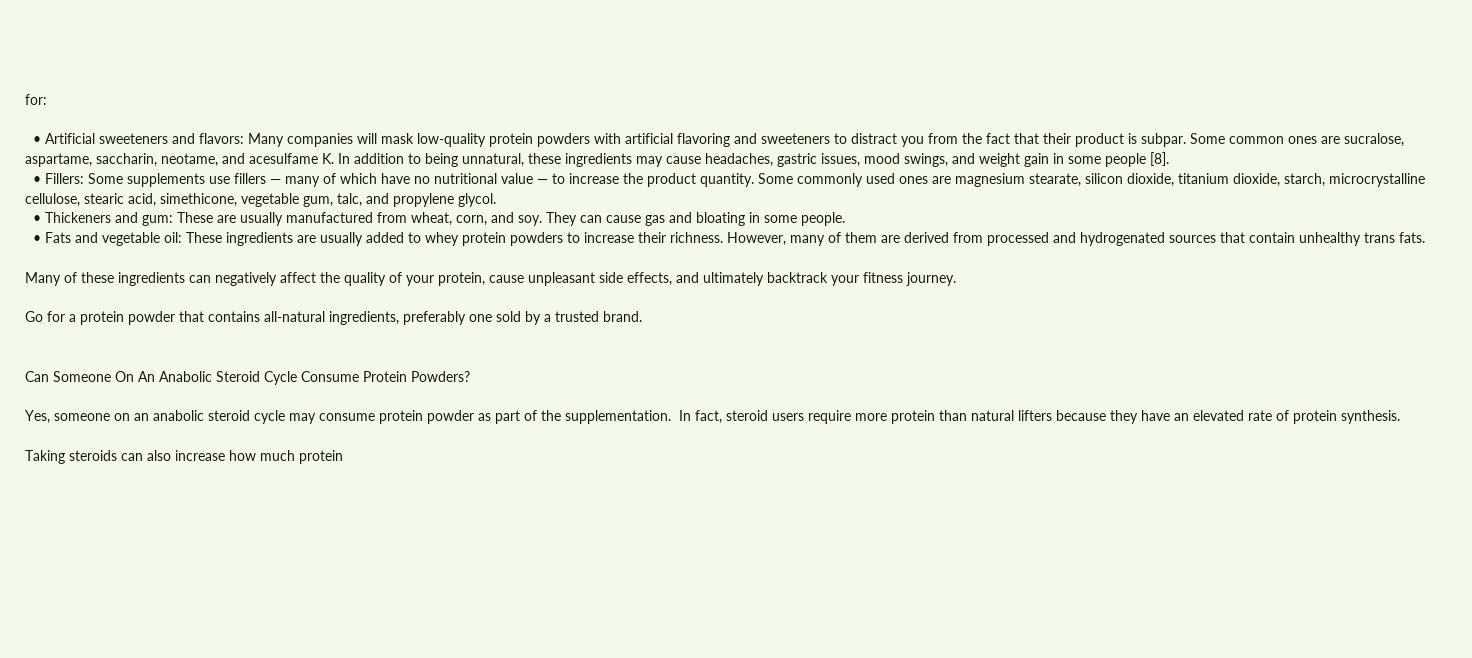for:

  • Artificial sweeteners and flavors: Many companies will mask low-quality protein powders with artificial flavoring and sweeteners to distract you from the fact that their product is subpar. Some common ones are sucralose, aspartame, saccharin, neotame, and acesulfame K. In addition to being unnatural, these ingredients may cause headaches, gastric issues, mood swings, and weight gain in some people [8].
  • Fillers: Some supplements use fillers — many of which have no nutritional value — to increase the product quantity. Some commonly used ones are magnesium stearate, silicon dioxide, titanium dioxide, starch, microcrystalline cellulose, stearic acid, simethicone, vegetable gum, talc, and propylene glycol.
  • Thickeners and gum: These are usually manufactured from wheat, corn, and soy. They can cause gas and bloating in some people.
  • Fats and vegetable oil: These ingredients are usually added to whey protein powders to increase their richness. However, many of them are derived from processed and hydrogenated sources that contain unhealthy trans fats.

Many of these ingredients can negatively affect the quality of your protein, cause unpleasant side effects, and ultimately backtrack your fitness journey.

Go for a protein powder that contains all-natural ingredients, preferably one sold by a trusted brand.


Can Someone On An Anabolic Steroid Cycle Consume Protein Powders?

Yes, someone on an anabolic steroid cycle may consume protein powder as part of the supplementation.  In fact, steroid users require more protein than natural lifters because they have an elevated rate of protein synthesis.

Taking steroids can also increase how much protein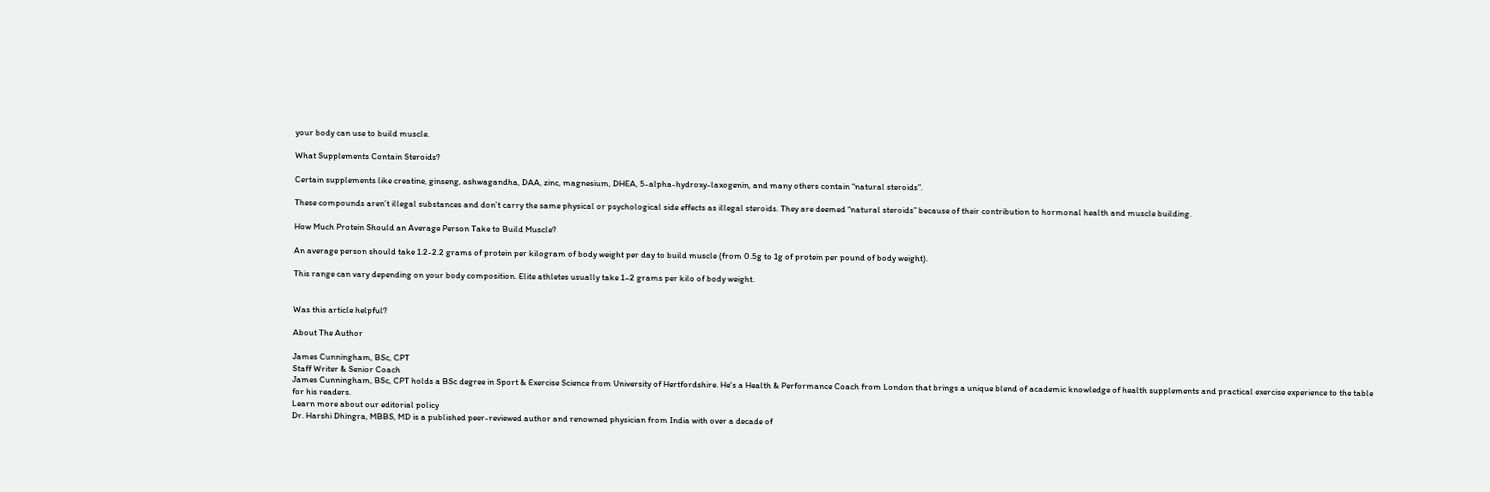your body can use to build muscle.

What Supplements Contain Steroids?

Certain supplements like creatine, ginseng, ashwagandha, DAA, zinc, magnesium, DHEA, 5-alpha-hydroxy-laxogenin, and many others contain “natural steroids”.

These compounds aren’t illegal substances and don’t carry the same physical or psychological side effects as illegal steroids. They are deemed “natural steroids” because of their contribution to hormonal health and muscle building.

How Much Protein Should an Average Person Take to Build Muscle?

An average person should take 1.2-2.2 grams of protein per kilogram of body weight per day to build muscle (from 0.5g to 1g of protein per pound of body weight).

This range can vary depending on your body composition. Elite athletes usually take 1–2 grams per kilo of body weight.


Was this article helpful?

About The Author

James Cunningham, BSc, CPT
Staff Writer & Senior Coach
James Cunningham, BSc, CPT holds a BSc degree in Sport & Exercise Science from University of Hertfordshire. He's a Health & Performance Coach from London that brings a unique blend of academic knowledge of health supplements and practical exercise experience to the table for his readers.
Learn more about our editorial policy
Dr. Harshi Dhingra, MBBS, MD is a published peer-reviewed author and renowned physician from India with over a decade of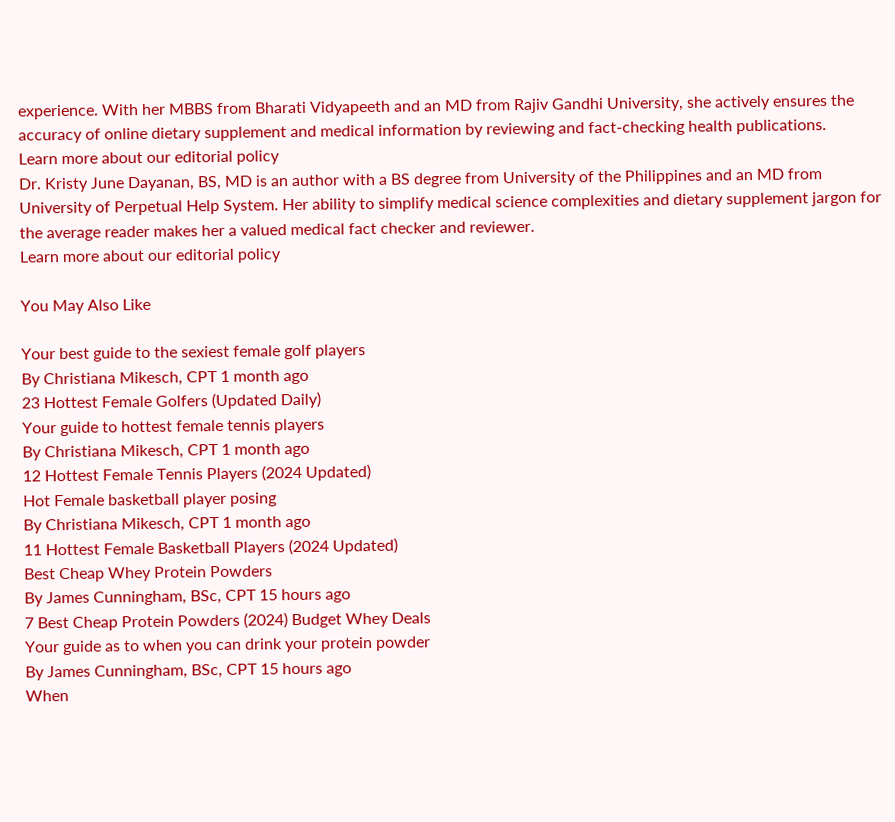experience. With her MBBS from Bharati Vidyapeeth and an MD from Rajiv Gandhi University, she actively ensures the accuracy of online dietary supplement and medical information by reviewing and fact-checking health publications.
Learn more about our editorial policy
Dr. Kristy June Dayanan, BS, MD is an author with a BS degree from University of the Philippines and an MD from University of Perpetual Help System. Her ability to simplify medical science complexities and dietary supplement jargon for the average reader makes her a valued medical fact checker and reviewer.
Learn more about our editorial policy

You May Also Like

Your best guide to the sexiest female golf players
By Christiana Mikesch, CPT 1 month ago
23 Hottest Female Golfers (Updated Daily)
Your guide to hottest female tennis players
By Christiana Mikesch, CPT 1 month ago
12 Hottest Female Tennis Players (2024 Updated)
Hot Female basketball player posing
By Christiana Mikesch, CPT 1 month ago
11 Hottest Female Basketball Players (2024 Updated)
Best Cheap Whey Protein Powders
By James Cunningham, BSc, CPT 15 hours ago
7 Best Cheap Protein Powders (2024) Budget Whey Deals
Your guide as to when you can drink your protein powder
By James Cunningham, BSc, CPT 15 hours ago
When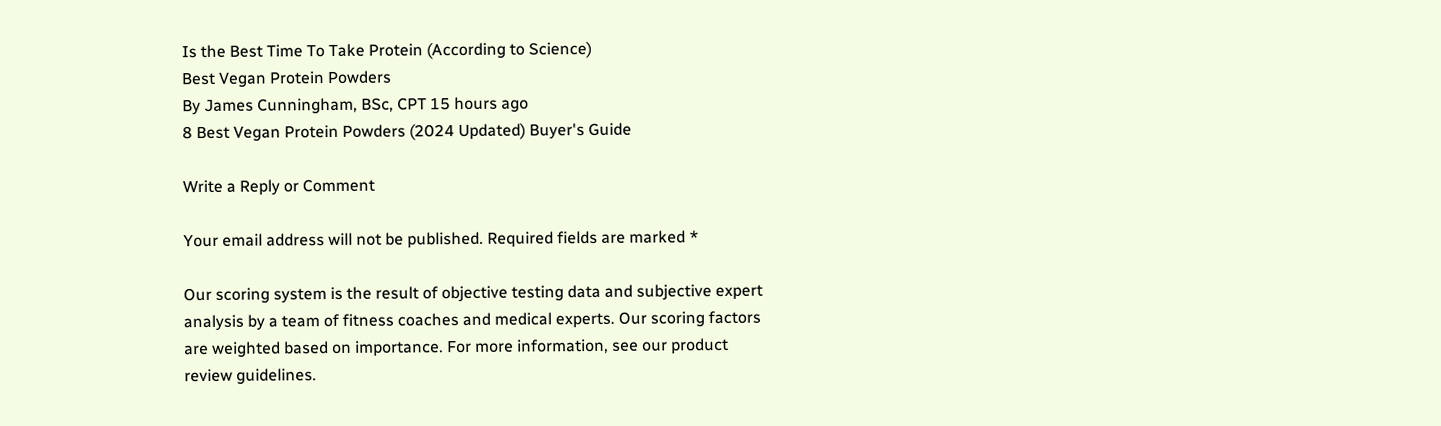Is the Best Time To Take Protein (According to Science)
Best Vegan Protein Powders
By James Cunningham, BSc, CPT 15 hours ago
8 Best Vegan Protein Powders (2024 Updated) Buyer's Guide

Write a Reply or Comment

Your email address will not be published. Required fields are marked *

Our scoring system is the result of objective testing data and subjective expert analysis by a team of fitness coaches and medical experts. Our scoring factors are weighted based on importance. For more information, see our product review guidelines.